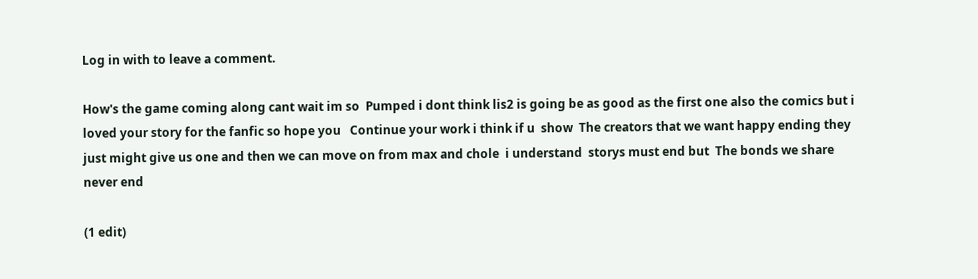Log in with to leave a comment.

How's the game coming along cant wait im so  Pumped i dont think lis2 is going be as good as the first one also the comics but i loved your story for the fanfic so hope you   Continue your work i think if u  show  The creators that we want happy ending they just might give us one and then we can move on from max and chole  i understand  storys must end but  The bonds we share never end

(1 edit)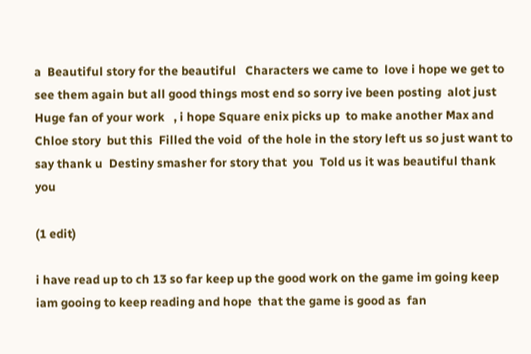a  Beautiful story for the beautiful   Characters we came to  love i hope we get to see them again but all good things most end so sorry ive been posting  alot just  Huge fan of your work   , i hope Square enix picks up  to make another Max and Chloe story  but this  Filled the void  of the hole in the story left us so just want to say thank u  Destiny smasher for story that  you  Told us it was beautiful thank you

(1 edit)

i have read up to ch 13 so far keep up the good work on the game im going keep iam gooing to keep reading and hope  that the game is good as  fan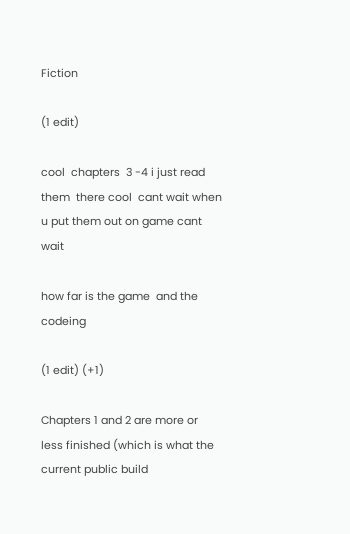Fiction

(1 edit)

cool  chapters  3 -4 i just read them  there cool  cant wait when u put them out on game cant wait

how far is the game  and the codeing

(1 edit) (+1)

Chapters 1 and 2 are more or less finished (which is what the current public build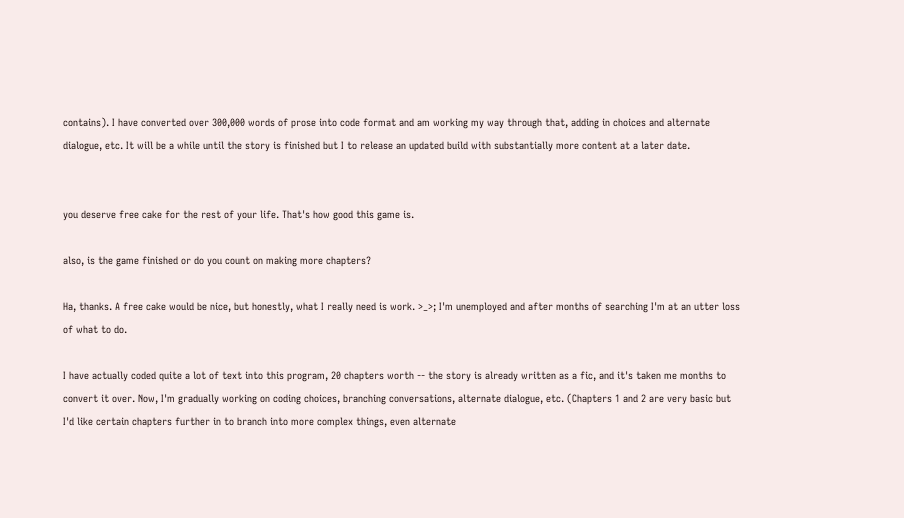contains). I have converted over 300,000 words of prose into code format and am working my way through that, adding in choices and alternate dialogue, etc. It will be a while until the story is finished but I to release an updated build with substantially more content at a later date.


you deserve free cake for the rest of your life. That's how good this game is.

also, is the game finished or do you count on making more chapters?

Ha, thanks. A free cake would be nice, but honestly, what I really need is work. >_>; I'm unemployed and after months of searching I'm at an utter loss of what to do.

I have actually coded quite a lot of text into this program, 20 chapters worth -- the story is already written as a fic, and it's taken me months to convert it over. Now, I'm gradually working on coding choices, branching conversations, alternate dialogue, etc. (Chapters 1 and 2 are very basic but I'd like certain chapters further in to branch into more complex things, even alternate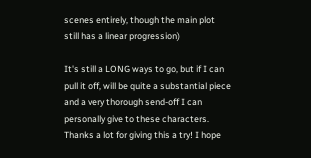scenes entirely, though the main plot still has a linear progression)

It's still a LONG ways to go, but if I can pull it off, will be quite a substantial piece and a very thorough send-off I can personally give to these characters. Thanks a lot for giving this a try! I hope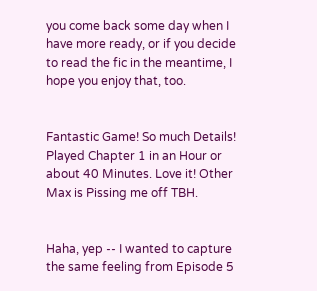you come back some day when I have more ready, or if you decide to read the fic in the meantime, I hope you enjoy that, too.


Fantastic Game! So much Details! Played Chapter 1 in an Hour or about 40 Minutes. Love it! Other Max is Pissing me off TBH.


Haha, yep -- I wanted to capture the same feeling from Episode 5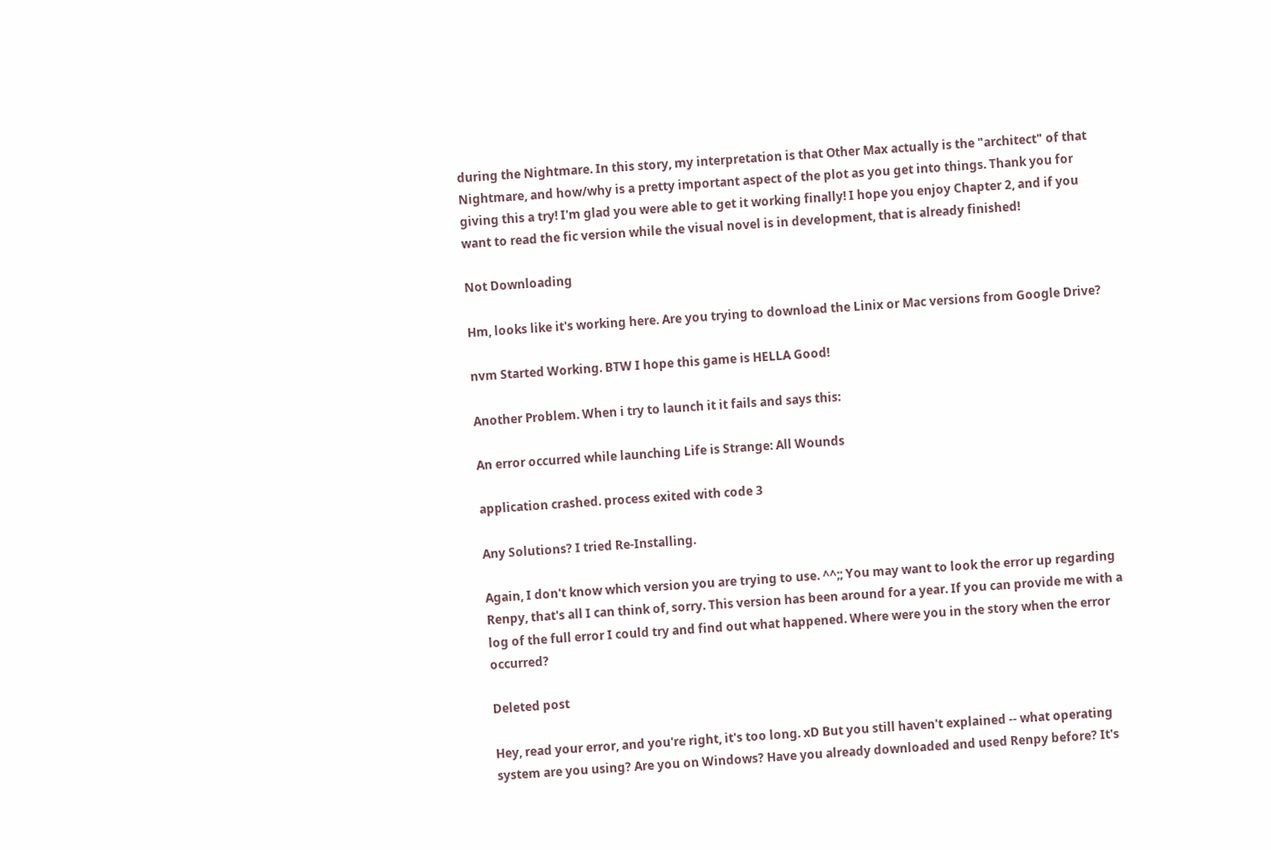during the Nightmare. In this story, my interpretation is that Other Max actually is the "architect" of that Nightmare, and how/why is a pretty important aspect of the plot as you get into things. Thank you for giving this a try! I'm glad you were able to get it working finally! I hope you enjoy Chapter 2, and if you want to read the fic version while the visual novel is in development, that is already finished!

Not Downloading

Hm, looks like it's working here. Are you trying to download the Linix or Mac versions from Google Drive?

nvm Started Working. BTW I hope this game is HELLA Good!

Another Problem. When i try to launch it it fails and says this:

An error occurred while launching Life is Strange: All Wounds

application crashed. process exited with code 3

Any Solutions? I tried Re-Installing.

Again, I don't know which version you are trying to use. ^^;; You may want to look the error up regarding Renpy, that's all I can think of, sorry. This version has been around for a year. If you can provide me with a log of the full error I could try and find out what happened. Where were you in the story when the error occurred?

Deleted post

Hey, read your error, and you're right, it's too long. xD But you still haven't explained -- what operating system are you using? Are you on Windows? Have you already downloaded and used Renpy before? It's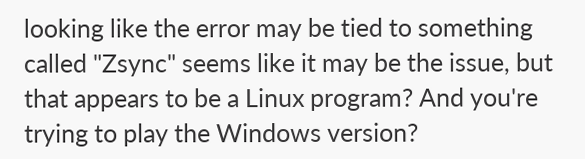looking like the error may be tied to something called "Zsync" seems like it may be the issue, but that appears to be a Linux program? And you're trying to play the Windows version?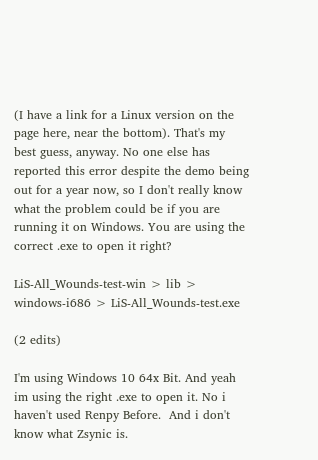(I have a link for a Linux version on the page here, near the bottom). That's my best guess, anyway. No one else has reported this error despite the demo being out for a year now, so I don't really know what the problem could be if you are running it on Windows. You are using the correct .exe to open it right?

LiS-All_Wounds-test-win > lib > windows-i686 > LiS-All_Wounds-test.exe

(2 edits)

I'm using Windows 10 64x Bit. And yeah im using the right .exe to open it. No i haven't used Renpy Before.  And i don't know what Zsynic is.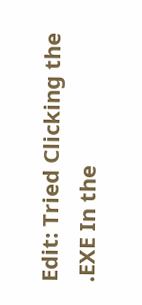Edit: Tried Clicking the .EXE In the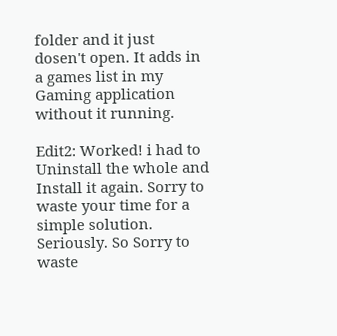folder and it just dosen't open. It adds in a games list in my Gaming application without it running.

Edit2: Worked! i had to Uninstall the whole and Install it again. Sorry to waste your time for a simple solution. Seriously. So Sorry to waste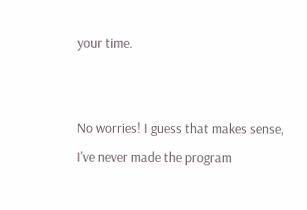your time.


No worries! I guess that makes sense, I've never made the program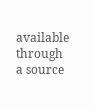available through a source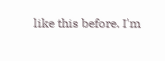like this before. I'm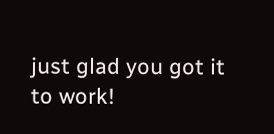just glad you got it to work!